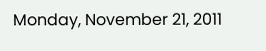Monday, November 21, 2011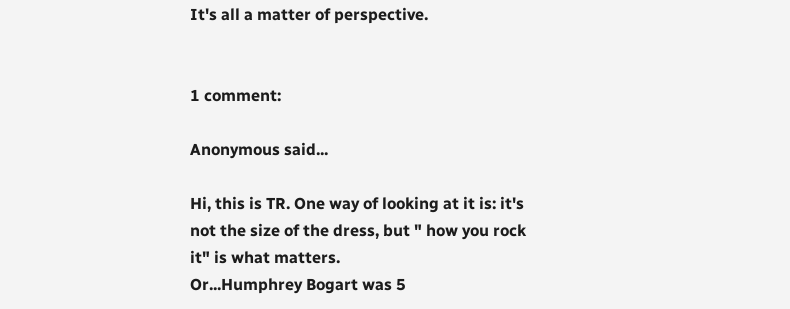It's all a matter of perspective.


1 comment:

Anonymous said...

Hi, this is TR. One way of looking at it is: it's not the size of the dress, but " how you rock it" is what matters.
Or...Humphrey Bogart was 5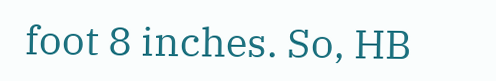foot 8 inches. So, HB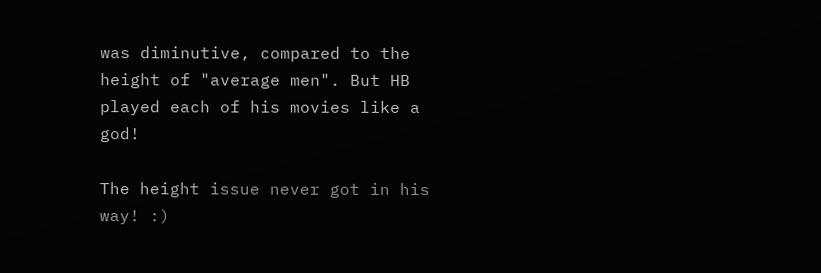was diminutive, compared to the height of "average men". But HB played each of his movies like a god!

The height issue never got in his way! :)